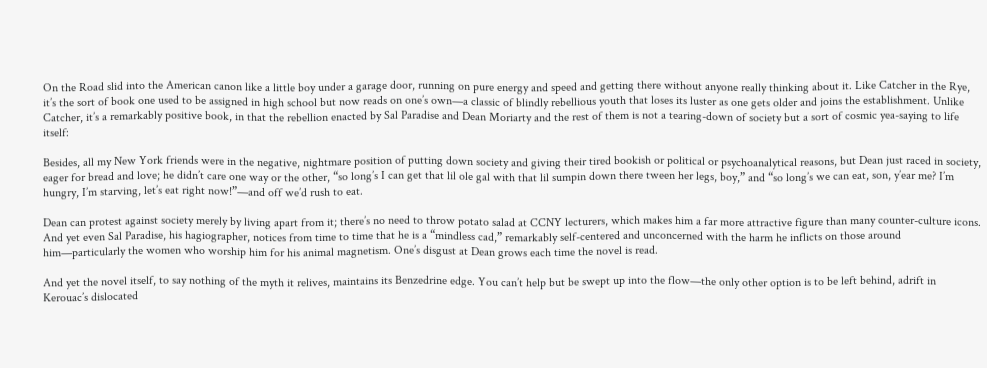On the Road slid into the American canon like a little boy under a garage door, running on pure energy and speed and getting there without anyone really thinking about it. Like Catcher in the Rye, it’s the sort of book one used to be assigned in high school but now reads on one’s own—a classic of blindly rebellious youth that loses its luster as one gets older and joins the establishment. Unlike Catcher, it’s a remarkably positive book, in that the rebellion enacted by Sal Paradise and Dean Moriarty and the rest of them is not a tearing-down of society but a sort of cosmic yea-saying to life itself:

Besides, all my New York friends were in the negative, nightmare position of putting down society and giving their tired bookish or political or psychoanalytical reasons, but Dean just raced in society, eager for bread and love; he didn’t care one way or the other, “so long’s I can get that lil ole gal with that lil sumpin down there tween her legs, boy,” and “so long’s we can eat, son, y’ear me? I’m hungry, I’m starving, let’s eat right now!”—and off we’d rush to eat.

Dean can protest against society merely by living apart from it; there’s no need to throw potato salad at CCNY lecturers, which makes him a far more attractive figure than many counter-culture icons. And yet even Sal Paradise, his hagiographer, notices from time to time that he is a “mindless cad,” remarkably self-centered and unconcerned with the harm he inflicts on those around him—particularly the women who worship him for his animal magnetism. One’s disgust at Dean grows each time the novel is read.

And yet the novel itself, to say nothing of the myth it relives, maintains its Benzedrine edge. You can’t help but be swept up into the flow—the only other option is to be left behind, adrift in Kerouac’s dislocated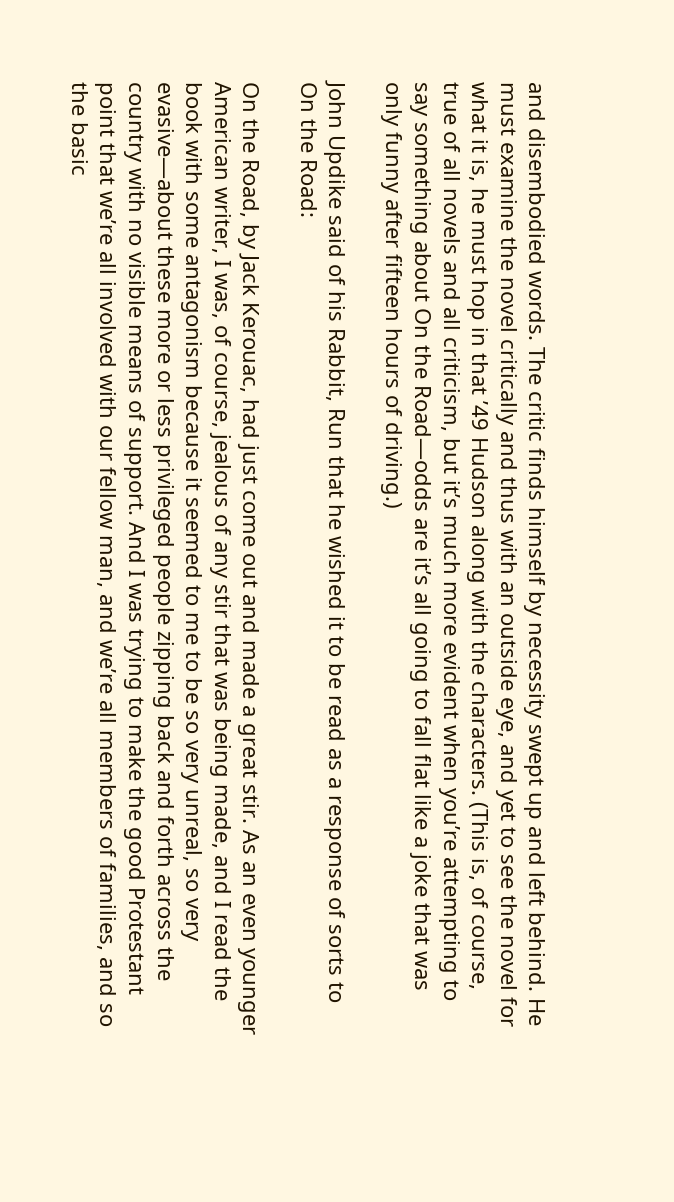and disembodied words. The critic finds himself by necessity swept up and left behind. He must examine the novel critically and thus with an outside eye, and yet to see the novel for what it is, he must hop in that ’49 Hudson along with the characters. (This is, of course, true of all novels and all criticism, but it’s much more evident when you’re attempting to say something about On the Road—odds are it’s all going to fall flat like a joke that was only funny after fifteen hours of driving.)

John Updike said of his Rabbit, Run that he wished it to be read as a response of sorts to On the Road:

On the Road, by Jack Kerouac, had just come out and made a great stir. As an even younger American writer, I was, of course, jealous of any stir that was being made, and I read the book with some antagonism because it seemed to me to be so very unreal, so very evasive—about these more or less privileged people zipping back and forth across the country with no visible means of support. And I was trying to make the good Protestant point that we’re all involved with our fellow man, and we’re all members of families, and so the basic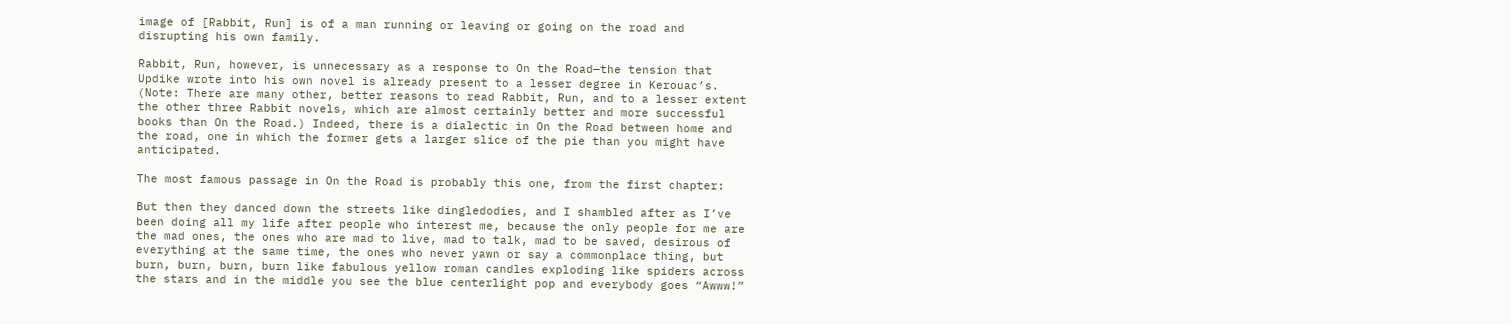image of [Rabbit, Run] is of a man running or leaving or going on the road and disrupting his own family.

Rabbit, Run, however, is unnecessary as a response to On the Road—the tension that Updike wrote into his own novel is already present to a lesser degree in Kerouac’s. (Note: There are many other, better reasons to read Rabbit, Run, and to a lesser extent the other three Rabbit novels, which are almost certainly better and more successful books than On the Road.) Indeed, there is a dialectic in On the Road between home and the road, one in which the former gets a larger slice of the pie than you might have anticipated.

The most famous passage in On the Road is probably this one, from the first chapter:

But then they danced down the streets like dingledodies, and I shambled after as I’ve been doing all my life after people who interest me, because the only people for me are the mad ones, the ones who are mad to live, mad to talk, mad to be saved, desirous of everything at the same time, the ones who never yawn or say a commonplace thing, but burn, burn, burn, burn like fabulous yellow roman candles exploding like spiders across the stars and in the middle you see the blue centerlight pop and everybody goes “Awww!”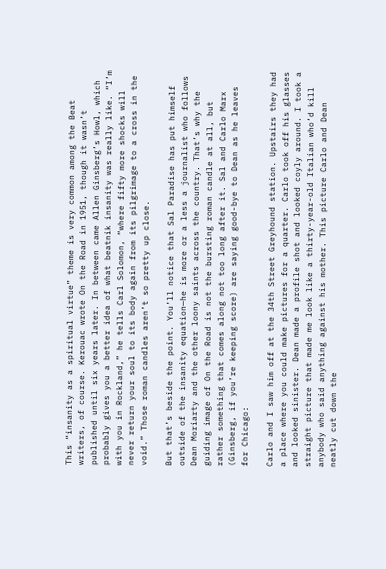This “insanity as a spiritual virtue” theme is very common among the Beat writers, of course. Kerouac wrote On the Road in 1951, though it wasn’t published until six years later. In between came Allen Ginsberg’s Howl, which probably gives you a better idea of what beatnik insanity was really like. “I’m with you in Rockland,” he tells Carl Solomon, “where fifty more shocks will never return your soul to its body again from its pilgrimage to a cross in the void.” Those roman candles aren’t so pretty up close.

But that’s beside the point. You’ll notice that Sal Paradise has put himself outside of the insanity equation—he is more or a less a journalist who follows Dean Moriarty and the other loony saints across the country. That’s why the guiding image of On the Road is not the bursting roman candle at all, but rather something that comes along not too long after it. Sal and Carlo Marx (Ginsberg, if you’re keeping score) are saying good-bye to Dean as he leaves for Chicago:

Carlo and I saw him off at the 34th Street Greyhound station. Upstairs they had a place where you could make pictures for a quarter. Carlo took off his glasses and looked sinister. Dean made a profile shot and looked coyly around. I took a straight picture that made me look like a thirty-year-old Italian who’d kill anybody who said anything against his mother. This picture Carlo and Dean neatly cut down the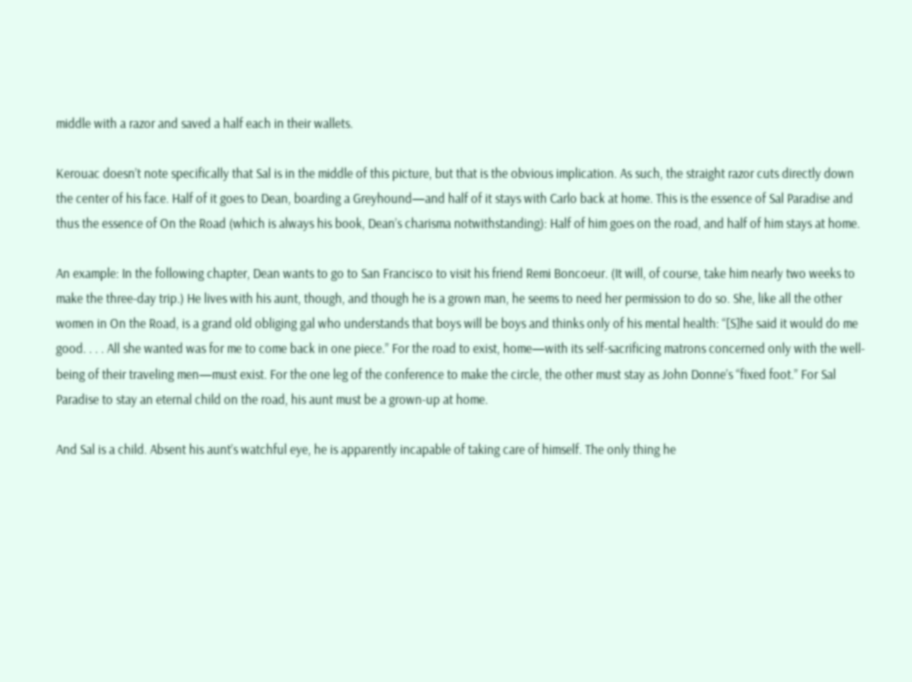middle with a razor and saved a half each in their wallets.

Kerouac doesn’t note specifically that Sal is in the middle of this picture, but that is the obvious implication. As such, the straight razor cuts directly down the center of his face. Half of it goes to Dean, boarding a Greyhound—and half of it stays with Carlo back at home. This is the essence of Sal Paradise and thus the essence of On the Road (which is always his book, Dean’s charisma notwithstanding): Half of him goes on the road, and half of him stays at home.

An example: In the following chapter, Dean wants to go to San Francisco to visit his friend Remi Boncoeur. (It will, of course, take him nearly two weeks to make the three-day trip.) He lives with his aunt, though, and though he is a grown man, he seems to need her permission to do so. She, like all the other women in On the Road, is a grand old obliging gal who understands that boys will be boys and thinks only of his mental health: “[S]he said it would do me good. . . . All she wanted was for me to come back in one piece.” For the road to exist, home—with its self-sacrificing matrons concerned only with the well-being of their traveling men—must exist. For the one leg of the conference to make the circle, the other must stay as John Donne’s “fixed foot.” For Sal Paradise to stay an eternal child on the road, his aunt must be a grown-up at home.

And Sal is a child. Absent his aunt’s watchful eye, he is apparently incapable of taking care of himself. The only thing he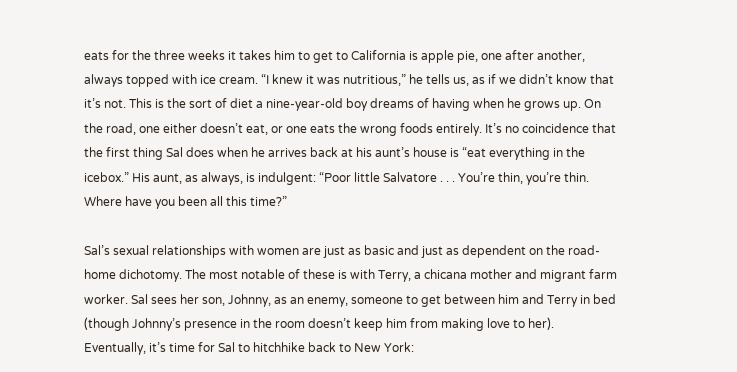eats for the three weeks it takes him to get to California is apple pie, one after another, always topped with ice cream. “I knew it was nutritious,” he tells us, as if we didn’t know that it’s not. This is the sort of diet a nine-year-old boy dreams of having when he grows up. On the road, one either doesn’t eat, or one eats the wrong foods entirely. It’s no coincidence that the first thing Sal does when he arrives back at his aunt’s house is “eat everything in the icebox.” His aunt, as always, is indulgent: “Poor little Salvatore . . . You’re thin, you’re thin. Where have you been all this time?”

Sal’s sexual relationships with women are just as basic and just as dependent on the road-home dichotomy. The most notable of these is with Terry, a chicana mother and migrant farm worker. Sal sees her son, Johnny, as an enemy, someone to get between him and Terry in bed (though Johnny’s presence in the room doesn’t keep him from making love to her). Eventually, it’s time for Sal to hitchhike back to New York: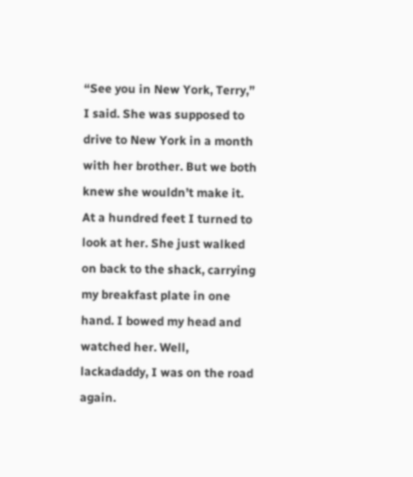“See you in New York, Terry,” I said. She was supposed to drive to New York in a month with her brother. But we both knew she wouldn’t make it. At a hundred feet I turned to look at her. She just walked on back to the shack, carrying my breakfast plate in one hand. I bowed my head and watched her. Well, lackadaddy, I was on the road again.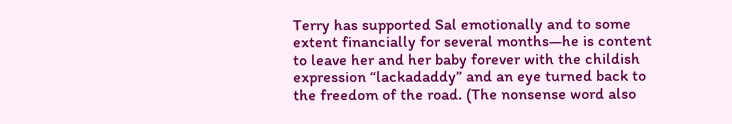Terry has supported Sal emotionally and to some extent financially for several months—he is content to leave her and her baby forever with the childish expression “lackadaddy” and an eye turned back to the freedom of the road. (The nonsense word also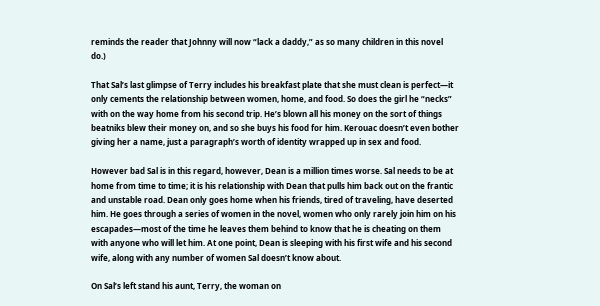reminds the reader that Johnny will now “lack a daddy,” as so many children in this novel do.)

That Sal’s last glimpse of Terry includes his breakfast plate that she must clean is perfect—it only cements the relationship between women, home, and food. So does the girl he “necks” with on the way home from his second trip. He’s blown all his money on the sort of things beatniks blew their money on, and so she buys his food for him. Kerouac doesn’t even bother giving her a name, just a paragraph’s worth of identity wrapped up in sex and food.

However bad Sal is in this regard, however, Dean is a million times worse. Sal needs to be at home from time to time; it is his relationship with Dean that pulls him back out on the frantic and unstable road. Dean only goes home when his friends, tired of traveling, have deserted him. He goes through a series of women in the novel, women who only rarely join him on his escapades—most of the time he leaves them behind to know that he is cheating on them with anyone who will let him. At one point, Dean is sleeping with his first wife and his second wife, along with any number of women Sal doesn’t know about.

On Sal’s left stand his aunt, Terry, the woman on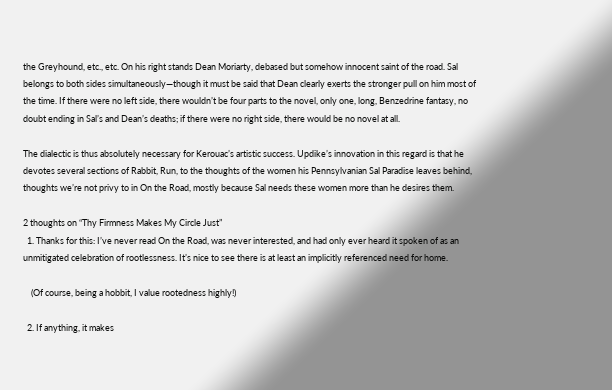the Greyhound, etc., etc. On his right stands Dean Moriarty, debased but somehow innocent saint of the road. Sal belongs to both sides simultaneously—though it must be said that Dean clearly exerts the stronger pull on him most of the time. If there were no left side, there wouldn’t be four parts to the novel, only one, long, Benzedrine fantasy, no doubt ending in Sal’s and Dean’s deaths; if there were no right side, there would be no novel at all.

The dialectic is thus absolutely necessary for Kerouac’s artistic success. Updike’s innovation in this regard is that he devotes several sections of Rabbit, Run, to the thoughts of the women his Pennsylvanian Sal Paradise leaves behind, thoughts we’re not privy to in On the Road, mostly because Sal needs these women more than he desires them.

2 thoughts on “Thy Firmness Makes My Circle Just”
  1. Thanks for this: I’ve never read On the Road, was never interested, and had only ever heard it spoken of as an unmitigated celebration of rootlessness. It’s nice to see there is at least an implicitly referenced need for home.

    (Of course, being a hobbit, I value rootedness highly!)

  2. If anything, it makes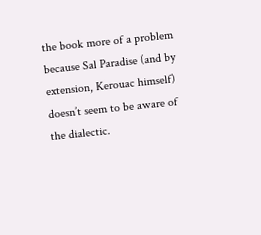the book more of a problem because Sal Paradise (and by extension, Kerouac himself) doesn’t seem to be aware of the dialectic.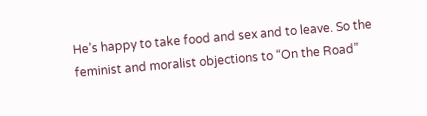He’s happy to take food and sex and to leave. So the feminist and moralist objections to “On the Road”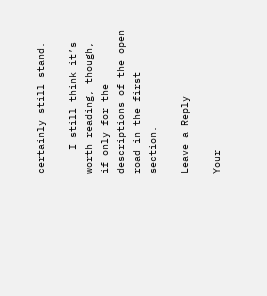certainly still stand.

    I still think it’s worth reading, though, if only for the descriptions of the open road in the first section.

Leave a Reply

Your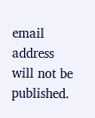email address will not be published.